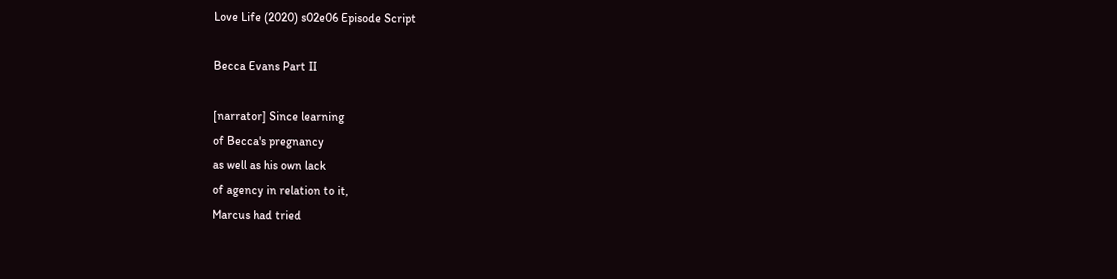Love Life (2020) s02e06 Episode Script

Becca Evans Part II

[narrator] Since learning
of Becca's pregnancy
as well as his own lack
of agency in relation to it,
Marcus had tried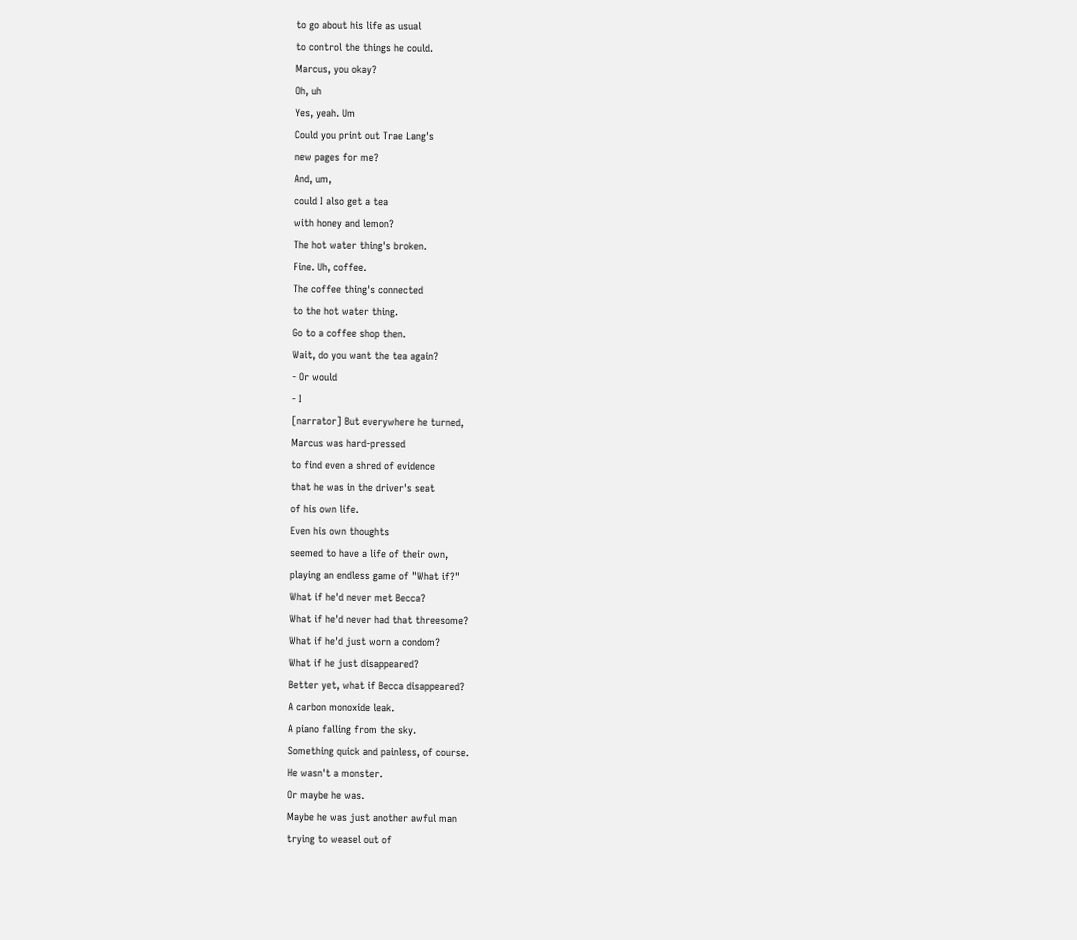to go about his life as usual
to control the things he could.
Marcus, you okay?
Oh, uh
Yes, yeah. Um
Could you print out Trae Lang's
new pages for me?
And, um,
could I also get a tea
with honey and lemon?
The hot water thing's broken.
Fine. Uh, coffee.
The coffee thing's connected
to the hot water thing.
Go to a coffee shop then.
Wait, do you want the tea again?
- Or would
- I
[narrator] But everywhere he turned,
Marcus was hard-pressed
to find even a shred of evidence
that he was in the driver's seat
of his own life.
Even his own thoughts
seemed to have a life of their own,
playing an endless game of "What if?"
What if he'd never met Becca?
What if he'd never had that threesome?
What if he'd just worn a condom?
What if he just disappeared?
Better yet, what if Becca disappeared?
A carbon monoxide leak.
A piano falling from the sky.
Something quick and painless, of course.
He wasn't a monster.
Or maybe he was.
Maybe he was just another awful man
trying to weasel out of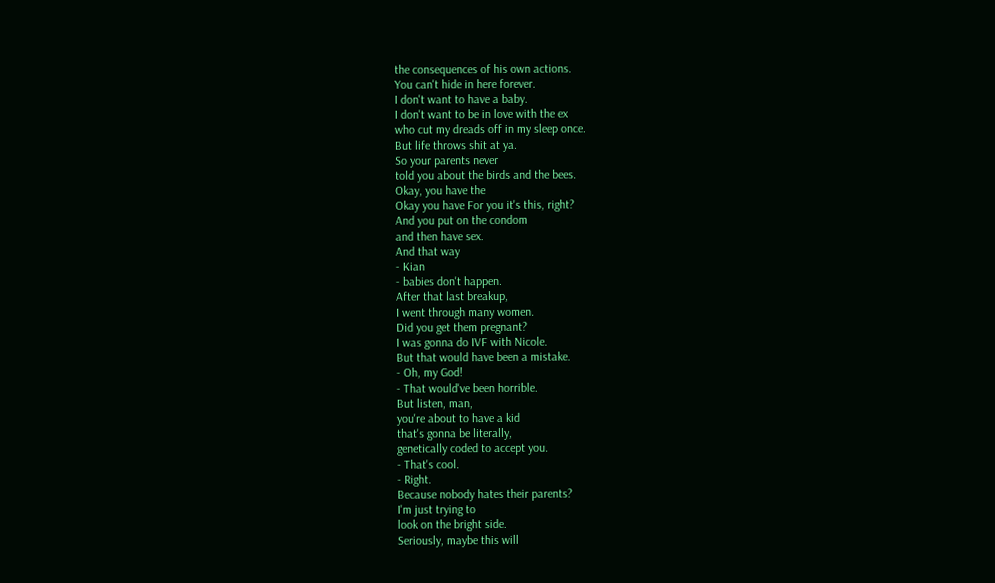the consequences of his own actions.
You can't hide in here forever.
I don't want to have a baby.
I don't want to be in love with the ex
who cut my dreads off in my sleep once.
But life throws shit at ya.
So your parents never
told you about the birds and the bees.
Okay, you have the
Okay you have For you it's this, right?
And you put on the condom
and then have sex.
And that way
- Kian
- babies don't happen.
After that last breakup,
I went through many women.
Did you get them pregnant?
I was gonna do IVF with Nicole.
But that would have been a mistake.
- Oh, my God!
- That would've been horrible.
But listen, man,
you're about to have a kid
that's gonna be literally,
genetically coded to accept you.
- That's cool.
- Right.
Because nobody hates their parents?
I'm just trying to
look on the bright side.
Seriously, maybe this will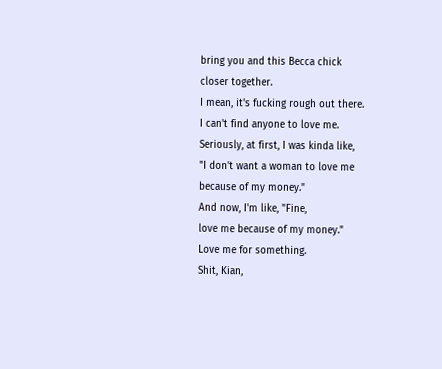bring you and this Becca chick
closer together.
I mean, it's fucking rough out there.
I can't find anyone to love me.
Seriously, at first, I was kinda like,
"I don't want a woman to love me
because of my money."
And now, I'm like, "Fine,
love me because of my money."
Love me for something.
Shit, Kian,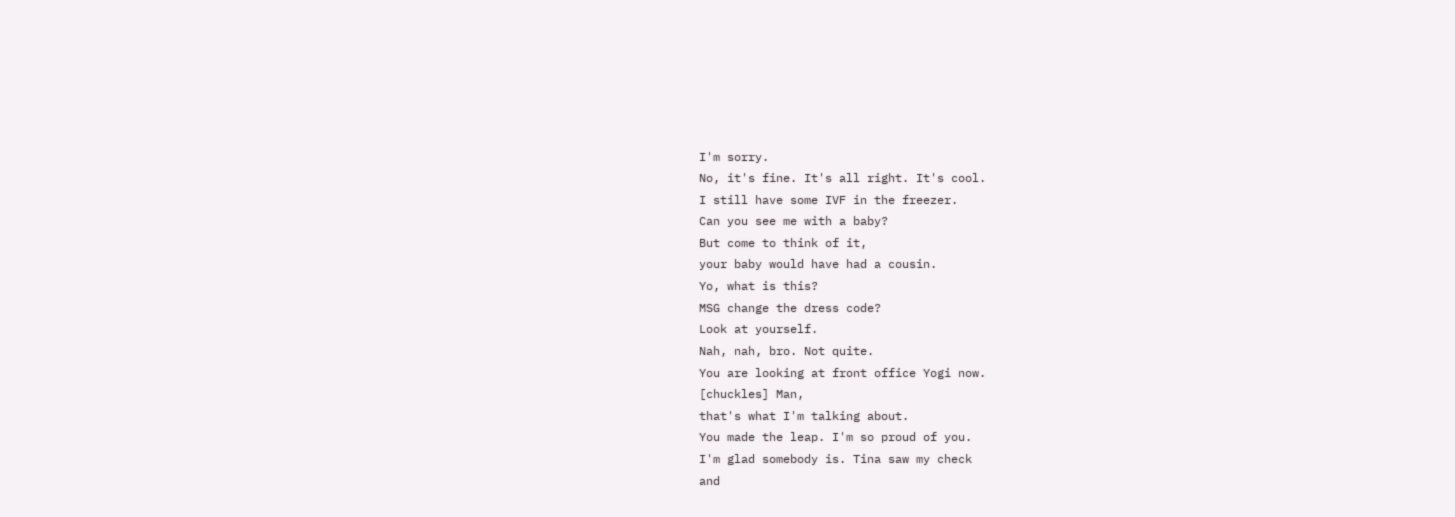I'm sorry.
No, it's fine. It's all right. It's cool.
I still have some IVF in the freezer.
Can you see me with a baby?
But come to think of it,
your baby would have had a cousin.
Yo, what is this?
MSG change the dress code?
Look at yourself.
Nah, nah, bro. Not quite.
You are looking at front office Yogi now.
[chuckles] Man,
that's what I'm talking about.
You made the leap. I'm so proud of you.
I'm glad somebody is. Tina saw my check
and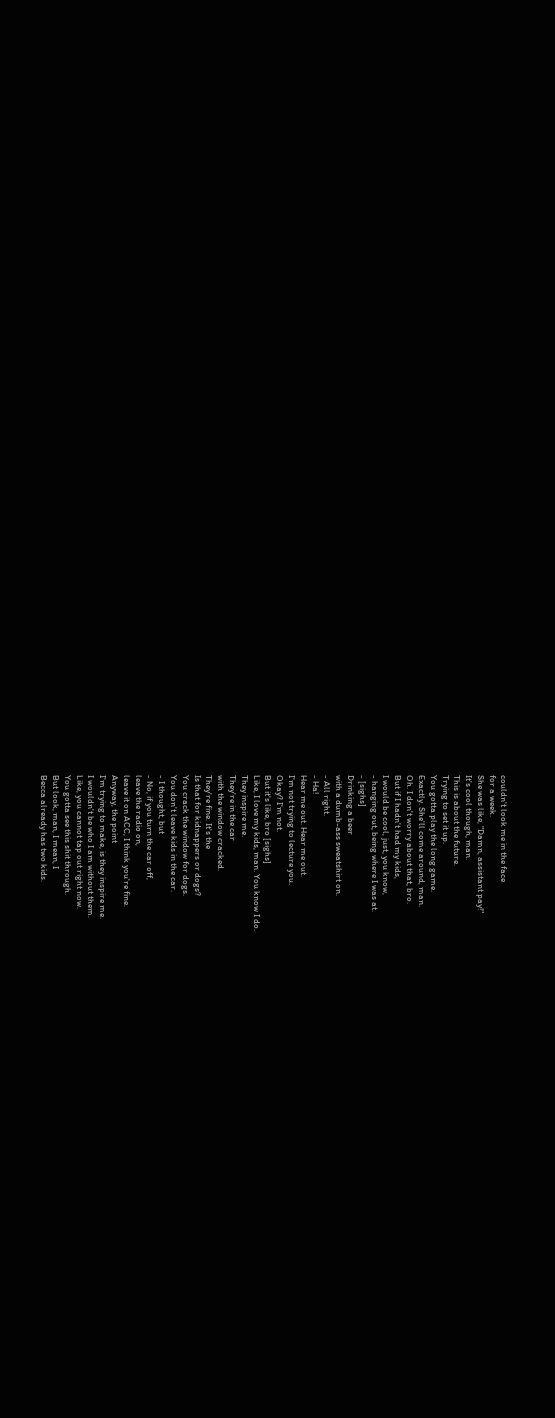couldn't look me in the face
for a week.
She was like, "Damn, assistant pay!"
It's cool though, man.
This is about the future.
Trying to set it up.
You gotta play the long game.
Exactly. She'll come around, man.
Oh. I don't worry about that, bro.
But if I hadn't had my kids,
I would be cool, just, you know,
- hanging out, being where I was at.
- [sighs]
Drinking a beer
with a dumb-ass sweatshirt on.
- All right.
- Ha!
Hear me out. Hear me out.
I'm not trying to lecture you.
Okay? I'm not.
But it's like, bro [sighs]
Like, I love my kids, man. You know I do.
They inspire me.
They're in the car
with the window cracked.
They're fine. It's the
Is that for kidnappers or dogs?
You crack the window for dogs.
You don't leave kids in the car.
- I thought, but
- No, if you turn the car off,
leave the radio on,
leave it on ACC, I think you're fine.
Anyway, the point
I'm trying to make, is they inspire me.
I wouldn't be who I am without them.
Like, you cannot tap out right now.
You gotta see this shit through.
But look, man, I mean, I
Becca already has two kids.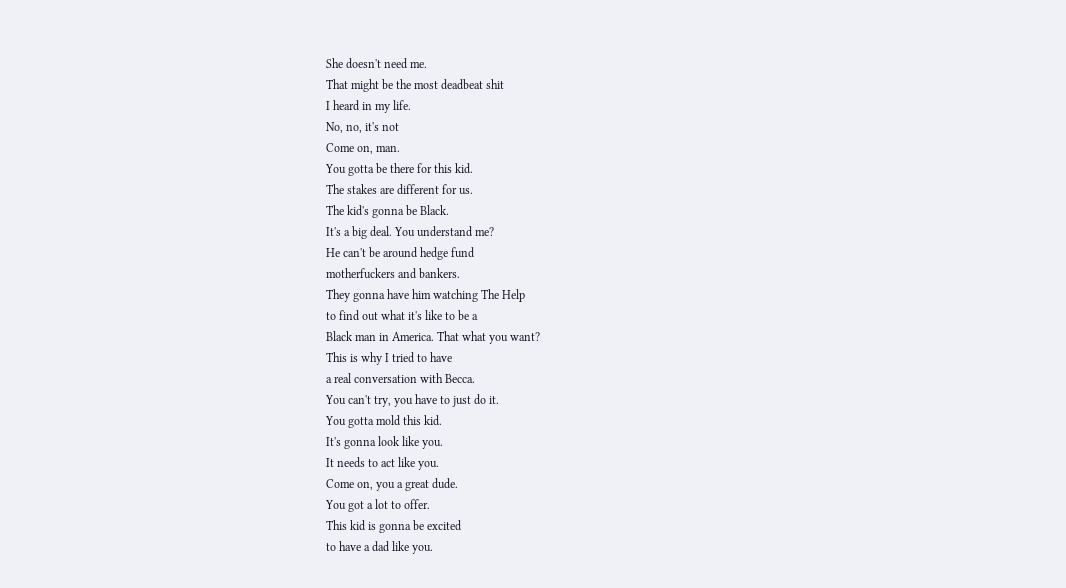She doesn't need me.
That might be the most deadbeat shit
I heard in my life.
No, no, it's not
Come on, man.
You gotta be there for this kid.
The stakes are different for us.
The kid's gonna be Black.
It's a big deal. You understand me?
He can't be around hedge fund
motherfuckers and bankers.
They gonna have him watching The Help
to find out what it's like to be a
Black man in America. That what you want?
This is why I tried to have
a real conversation with Becca.
You can't try, you have to just do it.
You gotta mold this kid.
It's gonna look like you.
It needs to act like you.
Come on, you a great dude.
You got a lot to offer.
This kid is gonna be excited
to have a dad like you.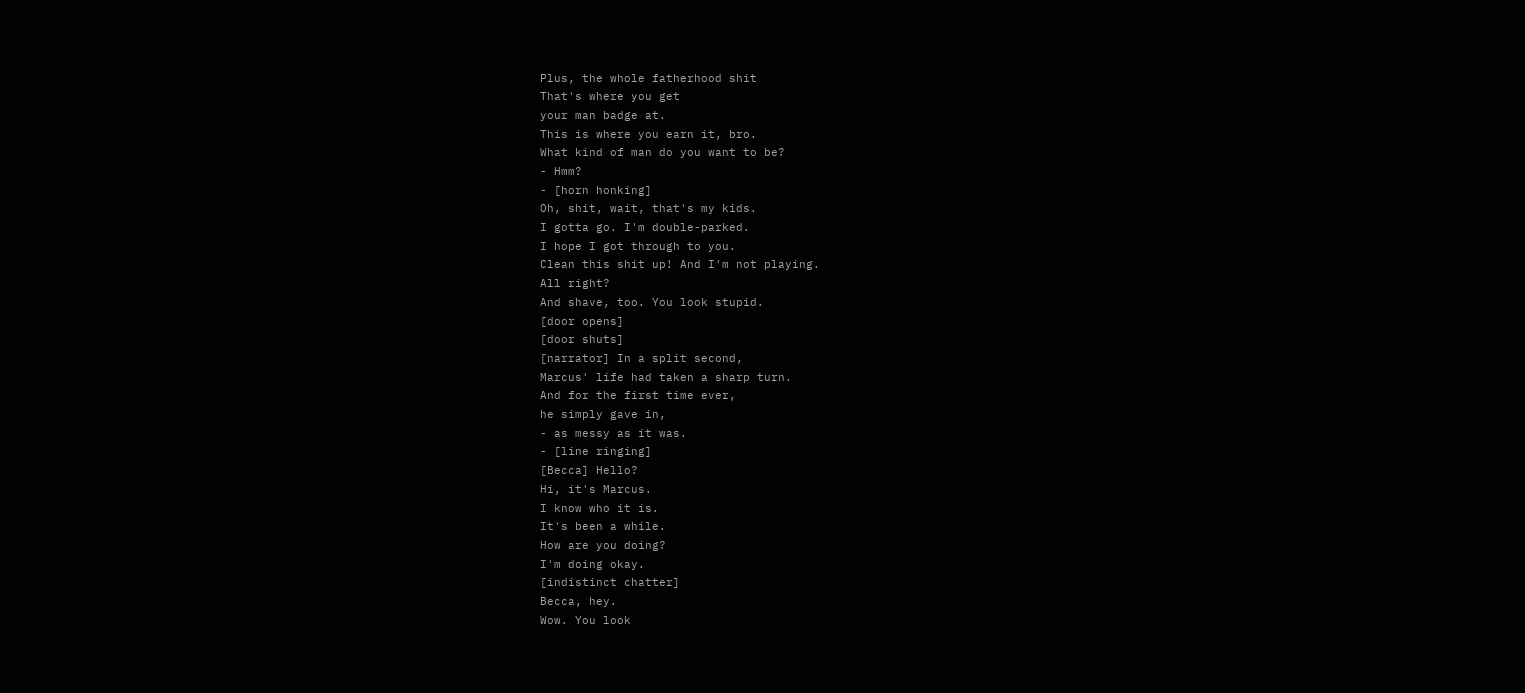Plus, the whole fatherhood shit
That's where you get
your man badge at.
This is where you earn it, bro.
What kind of man do you want to be?
- Hmm?
- [horn honking]
Oh, shit, wait, that's my kids.
I gotta go. I'm double-parked.
I hope I got through to you.
Clean this shit up! And I'm not playing.
All right?
And shave, too. You look stupid.
[door opens]
[door shuts]
[narrator] In a split second,
Marcus' life had taken a sharp turn.
And for the first time ever,
he simply gave in,
- as messy as it was.
- [line ringing]
[Becca] Hello?
Hi, it's Marcus.
I know who it is.
It's been a while.
How are you doing?
I'm doing okay.
[indistinct chatter]
Becca, hey.
Wow. You look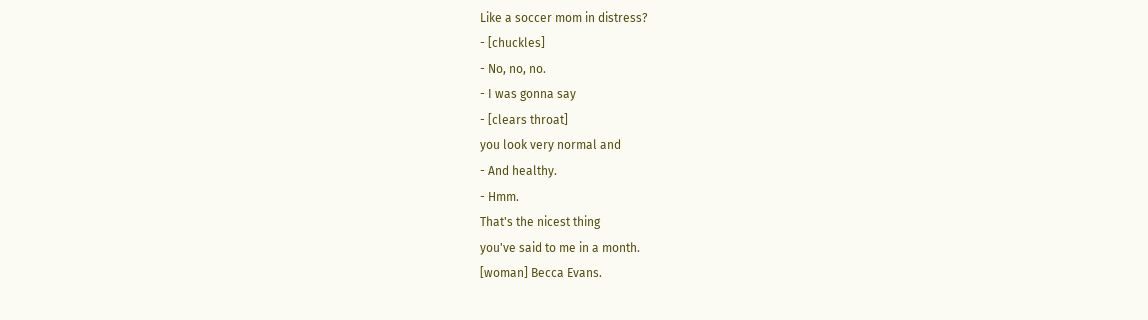Like a soccer mom in distress?
- [chuckles]
- No, no, no.
- I was gonna say
- [clears throat]
you look very normal and
- And healthy.
- Hmm.
That's the nicest thing
you've said to me in a month.
[woman] Becca Evans.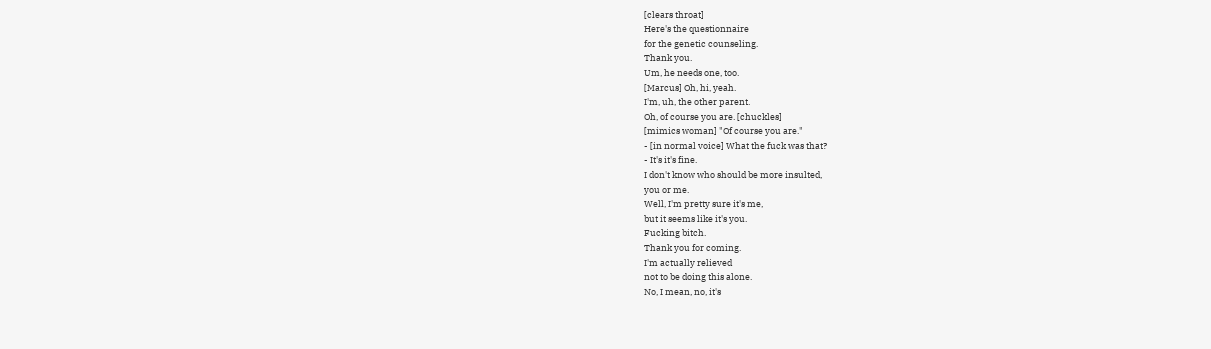[clears throat]
Here's the questionnaire
for the genetic counseling.
Thank you.
Um, he needs one, too.
[Marcus] Oh, hi, yeah.
I'm, uh, the other parent.
Oh, of course you are. [chuckles]
[mimics woman] "Of course you are."
- [in normal voice] What the fuck was that?
- It's it's fine.
I don't know who should be more insulted,
you or me.
Well, I'm pretty sure it's me,
but it seems like it's you.
Fucking bitch.
Thank you for coming.
I'm actually relieved
not to be doing this alone.
No, I mean, no, it's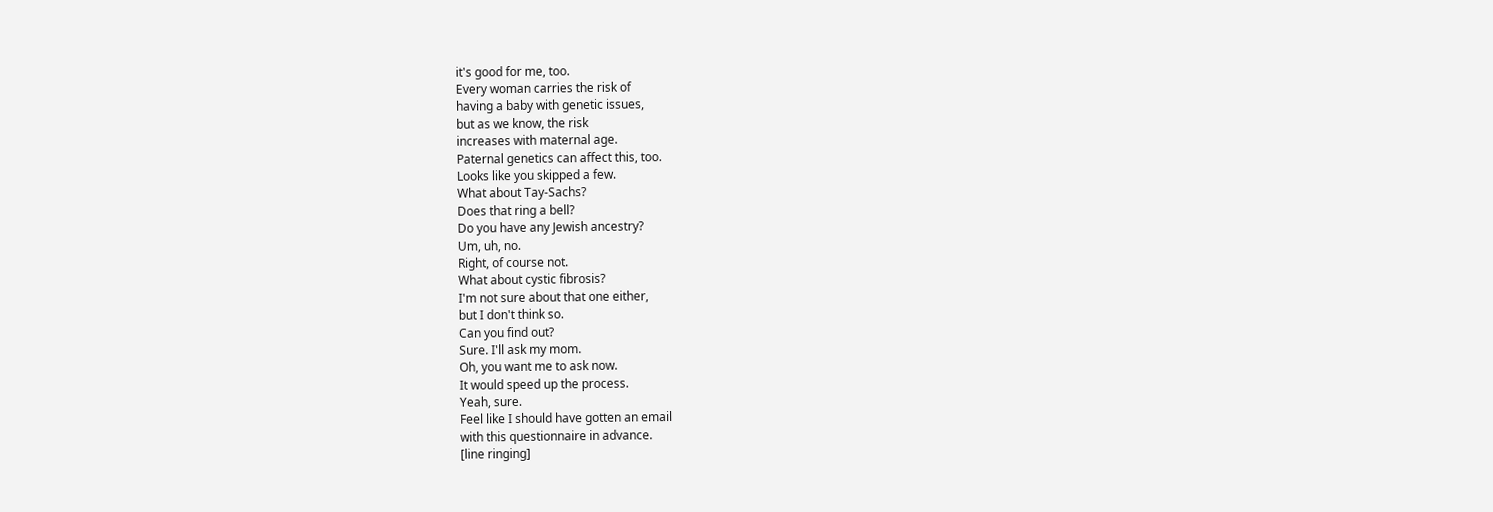it's good for me, too.
Every woman carries the risk of
having a baby with genetic issues,
but as we know, the risk
increases with maternal age.
Paternal genetics can affect this, too.
Looks like you skipped a few.
What about Tay-Sachs?
Does that ring a bell?
Do you have any Jewish ancestry?
Um, uh, no.
Right, of course not.
What about cystic fibrosis?
I'm not sure about that one either,
but I don't think so.
Can you find out?
Sure. I'll ask my mom.
Oh, you want me to ask now.
It would speed up the process.
Yeah, sure.
Feel like I should have gotten an email
with this questionnaire in advance.
[line ringing]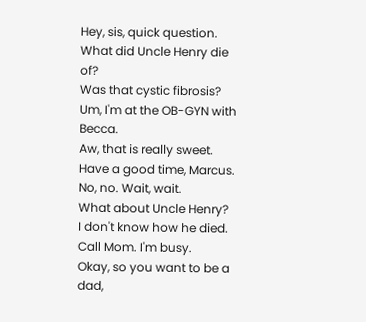Hey, sis, quick question.
What did Uncle Henry die of?
Was that cystic fibrosis?
Um, I'm at the OB-GYN with Becca.
Aw, that is really sweet.
Have a good time, Marcus.
No, no. Wait, wait.
What about Uncle Henry?
I don't know how he died.
Call Mom. I'm busy.
Okay, so you want to be a dad,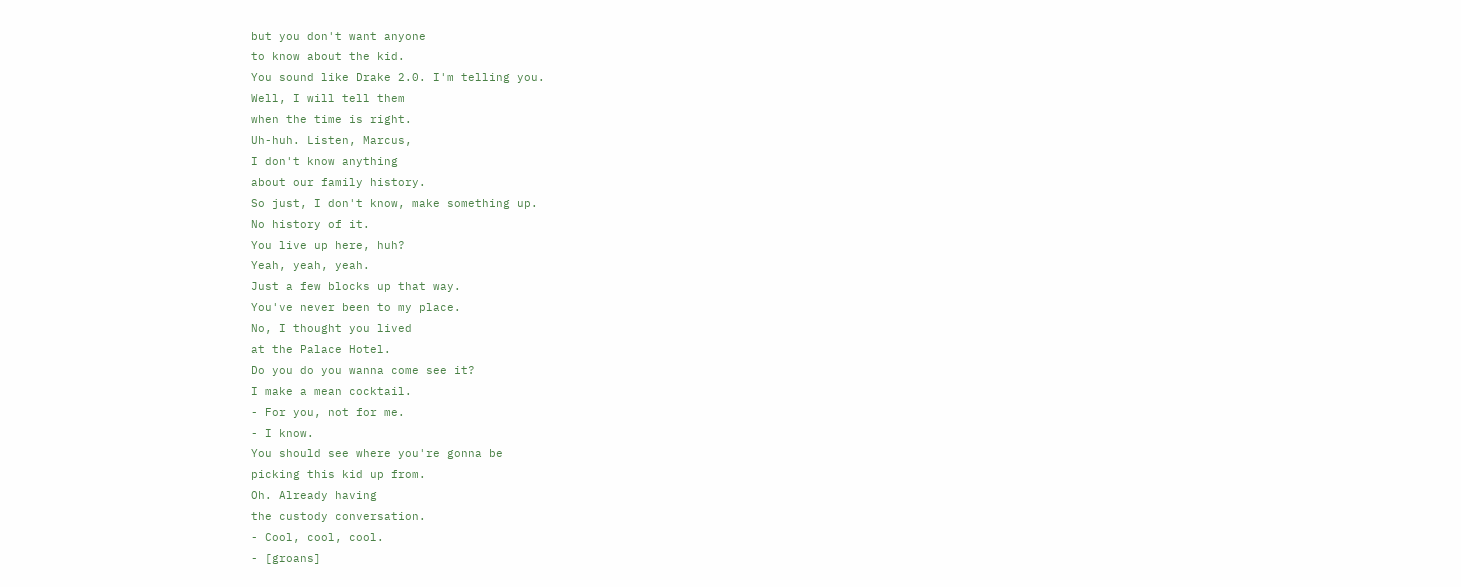but you don't want anyone
to know about the kid.
You sound like Drake 2.0. I'm telling you.
Well, I will tell them
when the time is right.
Uh-huh. Listen, Marcus,
I don't know anything
about our family history.
So just, I don't know, make something up.
No history of it.
You live up here, huh?
Yeah, yeah, yeah.
Just a few blocks up that way.
You've never been to my place.
No, I thought you lived
at the Palace Hotel.
Do you do you wanna come see it?
I make a mean cocktail.
- For you, not for me.
- I know.
You should see where you're gonna be
picking this kid up from.
Oh. Already having
the custody conversation.
- Cool, cool, cool.
- [groans]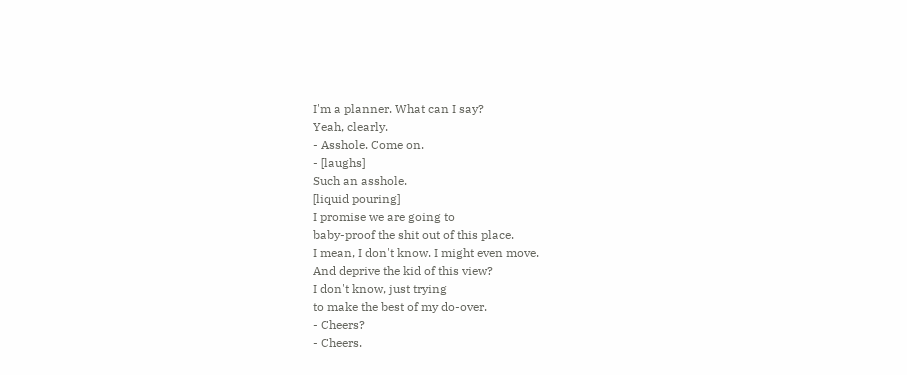I'm a planner. What can I say?
Yeah, clearly.
- Asshole. Come on.
- [laughs]
Such an asshole.
[liquid pouring]
I promise we are going to
baby-proof the shit out of this place.
I mean, I don't know. I might even move.
And deprive the kid of this view?
I don't know, just trying
to make the best of my do-over.
- Cheers?
- Cheers.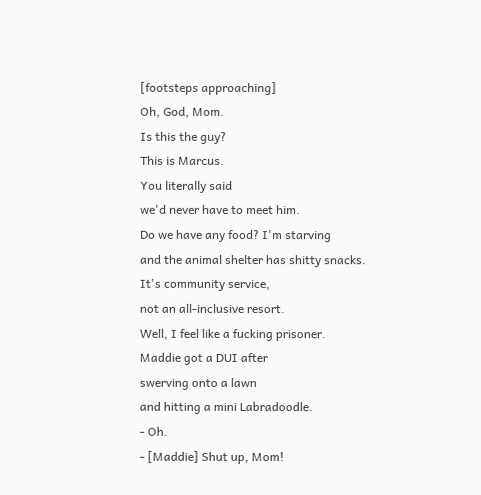[footsteps approaching]
Oh, God, Mom.
Is this the guy?
This is Marcus.
You literally said
we'd never have to meet him.
Do we have any food? I'm starving
and the animal shelter has shitty snacks.
It's community service,
not an all-inclusive resort.
Well, I feel like a fucking prisoner.
Maddie got a DUI after
swerving onto a lawn
and hitting a mini Labradoodle.
- Oh.
- [Maddie] Shut up, Mom!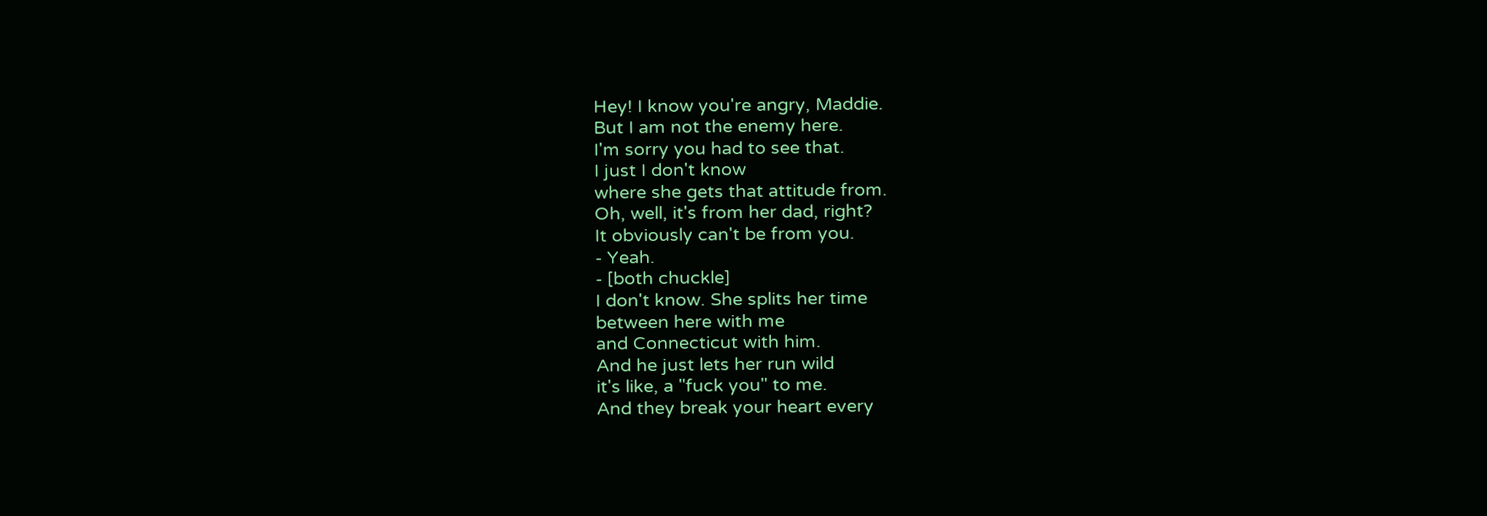Hey! I know you're angry, Maddie.
But I am not the enemy here.
I'm sorry you had to see that.
I just I don't know
where she gets that attitude from.
Oh, well, it's from her dad, right?
It obviously can't be from you.
- Yeah.
- [both chuckle]
I don't know. She splits her time
between here with me
and Connecticut with him.
And he just lets her run wild
it's like, a "fuck you" to me.
And they break your heart every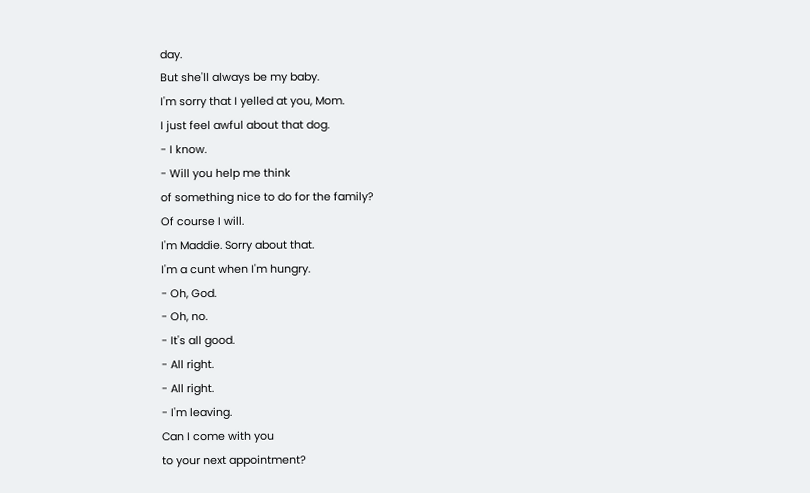day.
But she'll always be my baby.
I'm sorry that I yelled at you, Mom.
I just feel awful about that dog.
- I know.
- Will you help me think
of something nice to do for the family?
Of course I will.
I'm Maddie. Sorry about that.
I'm a cunt when I'm hungry.
- Oh, God.
- Oh, no.
- It's all good.
- All right.
- All right.
- I'm leaving.
Can I come with you
to your next appointment?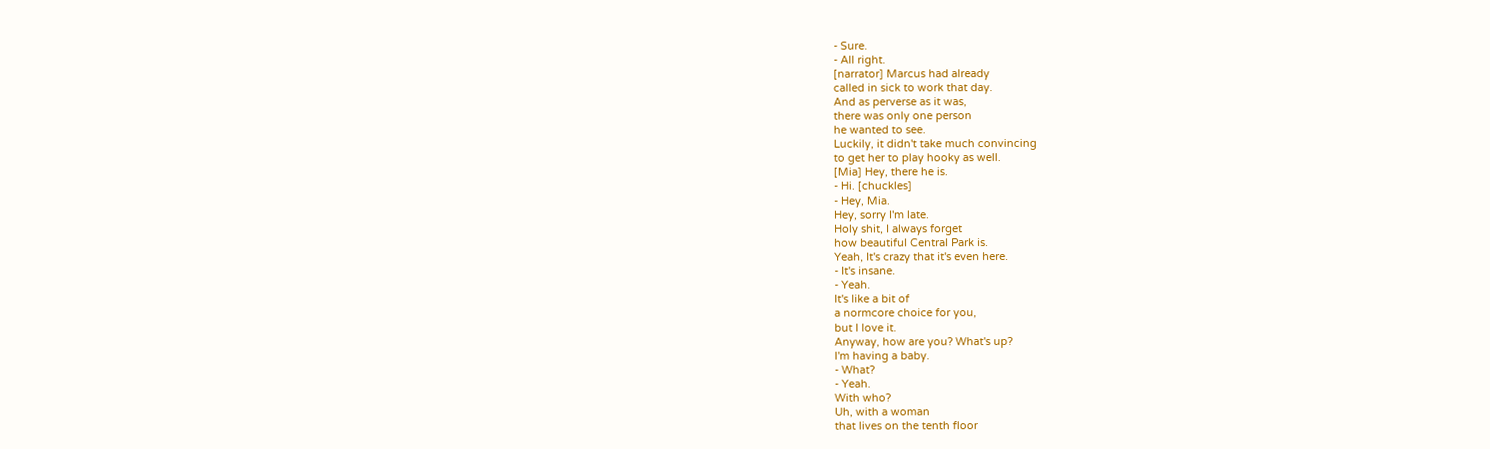- Sure.
- All right.
[narrator] Marcus had already
called in sick to work that day.
And as perverse as it was,
there was only one person
he wanted to see.
Luckily, it didn't take much convincing
to get her to play hooky as well.
[Mia] Hey, there he is.
- Hi. [chuckles]
- Hey, Mia.
Hey, sorry I'm late.
Holy shit, I always forget
how beautiful Central Park is.
Yeah, It's crazy that it's even here.
- It's insane.
- Yeah.
It's like a bit of
a normcore choice for you,
but I love it.
Anyway, how are you? What's up?
I'm having a baby.
- What?
- Yeah.
With who?
Uh, with a woman
that lives on the tenth floor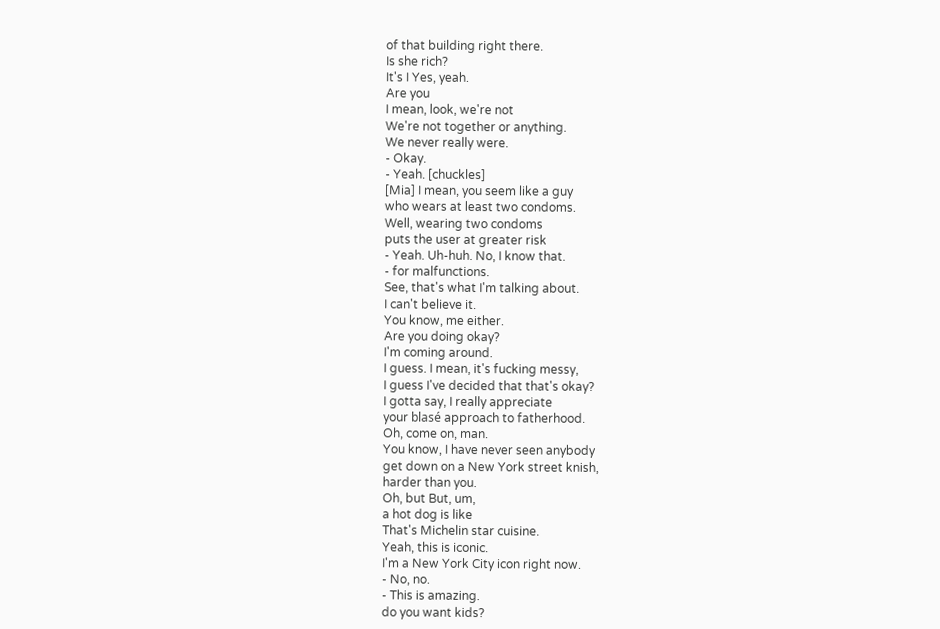of that building right there.
Is she rich?
It's I Yes, yeah.
Are you
I mean, look, we're not
We're not together or anything.
We never really were.
- Okay.
- Yeah. [chuckles]
[Mia] I mean, you seem like a guy
who wears at least two condoms.
Well, wearing two condoms
puts the user at greater risk
- Yeah. Uh-huh. No, I know that.
- for malfunctions.
See, that's what I'm talking about.
I can't believe it.
You know, me either.
Are you doing okay?
I'm coming around.
I guess. I mean, it's fucking messy,
I guess I've decided that that's okay?
I gotta say, I really appreciate
your blasé approach to fatherhood.
Oh, come on, man.
You know, I have never seen anybody
get down on a New York street knish,
harder than you.
Oh, but But, um,
a hot dog is like
That's Michelin star cuisine.
Yeah, this is iconic.
I'm a New York City icon right now.
- No, no.
- This is amazing.
do you want kids?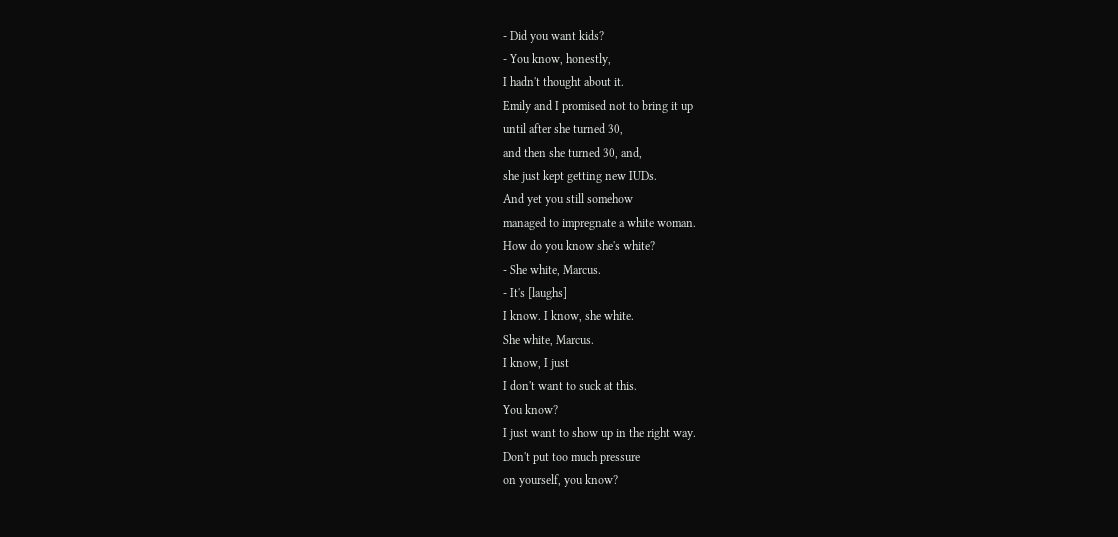- Did you want kids?
- You know, honestly,
I hadn't thought about it.
Emily and I promised not to bring it up
until after she turned 30,
and then she turned 30, and,
she just kept getting new IUDs.
And yet you still somehow
managed to impregnate a white woman.
How do you know she's white?
- She white, Marcus.
- It's [laughs]
I know. I know, she white.
She white, Marcus.
I know, I just
I don't want to suck at this.
You know?
I just want to show up in the right way.
Don't put too much pressure
on yourself, you know?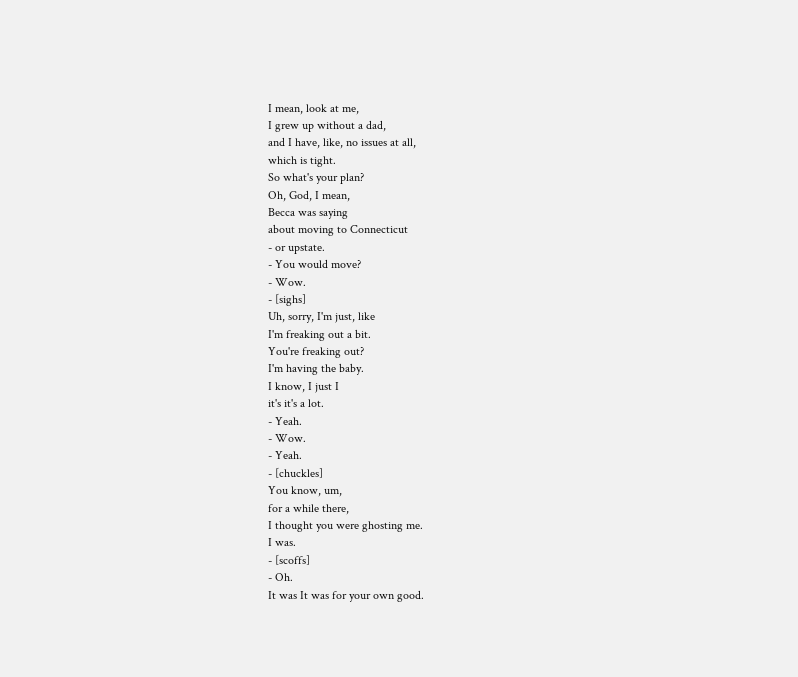I mean, look at me,
I grew up without a dad,
and I have, like, no issues at all,
which is tight.
So what's your plan?
Oh, God, I mean,
Becca was saying
about moving to Connecticut
- or upstate.
- You would move?
- Wow.
- [sighs]
Uh, sorry, I'm just, like
I'm freaking out a bit.
You're freaking out?
I'm having the baby.
I know, I just I
it's it's a lot.
- Yeah.
- Wow.
- Yeah.
- [chuckles]
You know, um,
for a while there,
I thought you were ghosting me.
I was.
- [scoffs]
- Oh.
It was It was for your own good.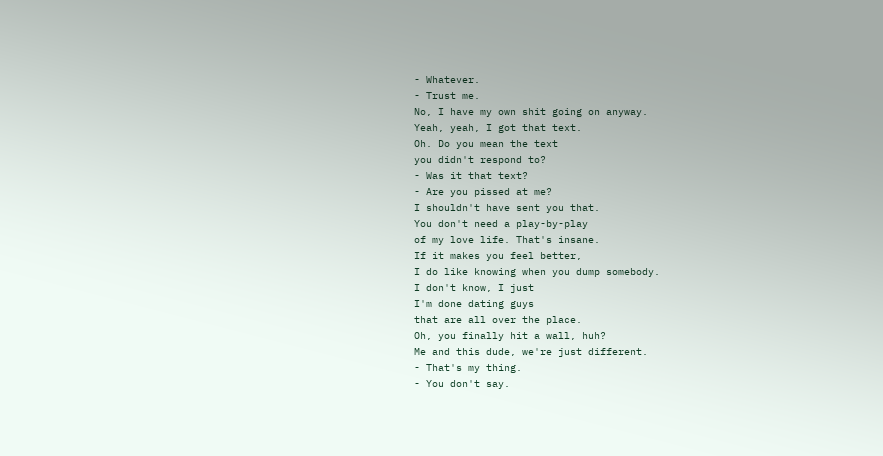- Whatever.
- Trust me.
No, I have my own shit going on anyway.
Yeah, yeah, I got that text.
Oh. Do you mean the text
you didn't respond to?
- Was it that text?
- Are you pissed at me?
I shouldn't have sent you that.
You don't need a play-by-play
of my love life. That's insane.
If it makes you feel better,
I do like knowing when you dump somebody.
I don't know, I just
I'm done dating guys
that are all over the place.
Oh, you finally hit a wall, huh?
Me and this dude, we're just different.
- That's my thing.
- You don't say.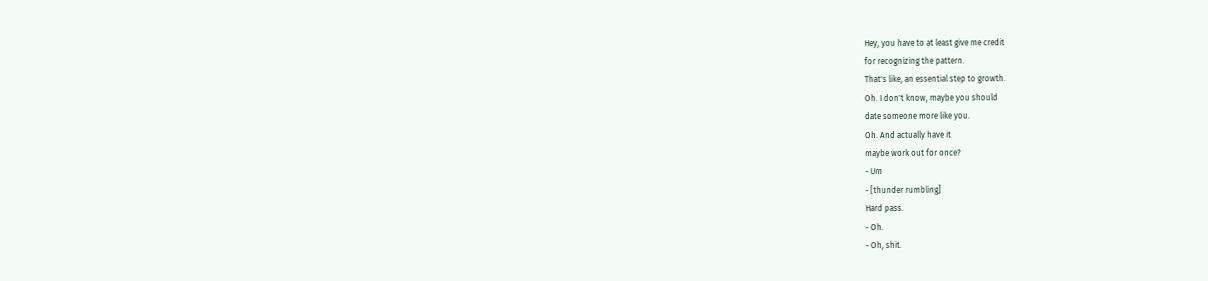Hey, you have to at least give me credit
for recognizing the pattern.
That's like, an essential step to growth.
Oh. I don't know, maybe you should
date someone more like you.
Oh. And actually have it
maybe work out for once?
- Um
- [thunder rumbling]
Hard pass.
- Oh.
- Oh, shit.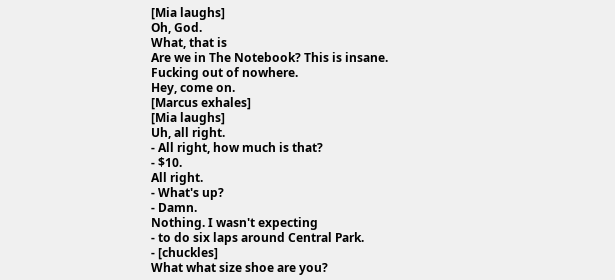[Mia laughs]
Oh, God.
What, that is
Are we in The Notebook? This is insane.
Fucking out of nowhere.
Hey, come on.
[Marcus exhales]
[Mia laughs]
Uh, all right.
- All right, how much is that?
- $10.
All right.
- What's up?
- Damn.
Nothing. I wasn't expecting
- to do six laps around Central Park.
- [chuckles]
What what size shoe are you?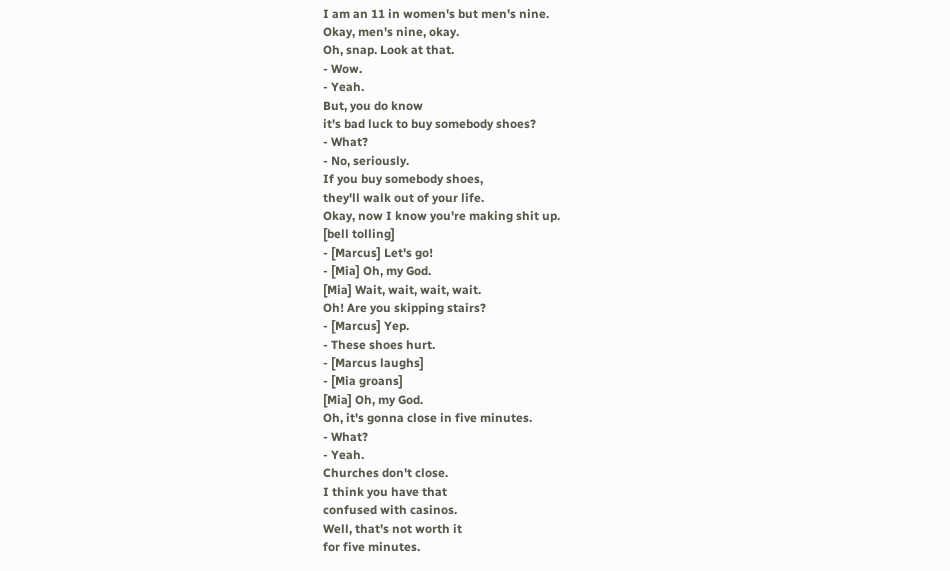I am an 11 in women's but men's nine.
Okay, men's nine, okay.
Oh, snap. Look at that.
- Wow.
- Yeah.
But, you do know
it's bad luck to buy somebody shoes?
- What?
- No, seriously.
If you buy somebody shoes,
they'll walk out of your life.
Okay, now I know you're making shit up.
[bell tolling]
- [Marcus] Let's go!
- [Mia] Oh, my God.
[Mia] Wait, wait, wait, wait.
Oh! Are you skipping stairs?
- [Marcus] Yep.
- These shoes hurt.
- [Marcus laughs]
- [Mia groans]
[Mia] Oh, my God.
Oh, it's gonna close in five minutes.
- What?
- Yeah.
Churches don't close.
I think you have that
confused with casinos.
Well, that's not worth it
for five minutes.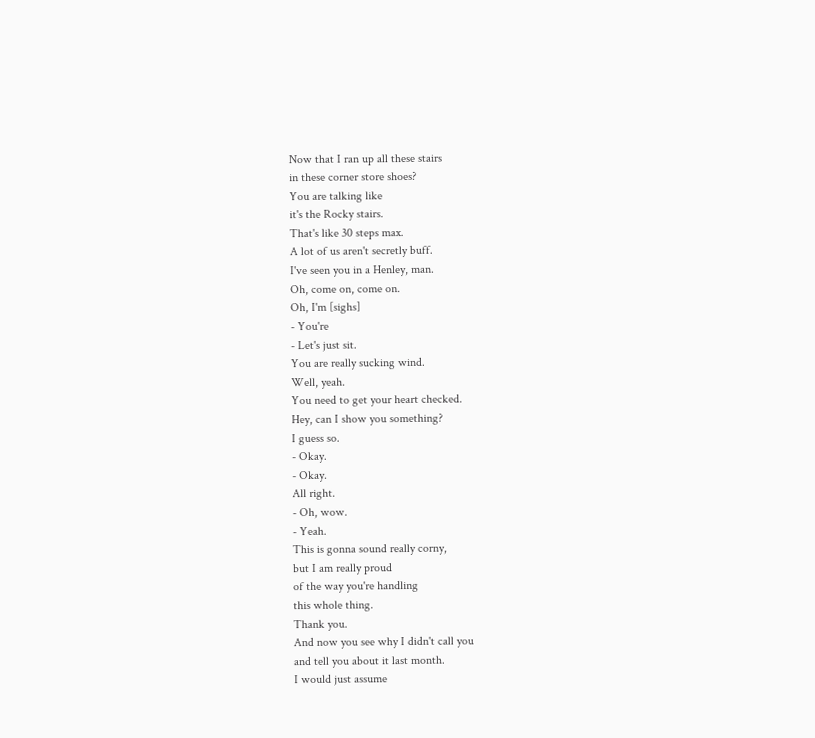Now that I ran up all these stairs
in these corner store shoes?
You are talking like
it's the Rocky stairs.
That's like 30 steps max.
A lot of us aren't secretly buff.
I've seen you in a Henley, man.
Oh, come on, come on.
Oh, I'm [sighs]
- You're
- Let's just sit.
You are really sucking wind.
Well, yeah.
You need to get your heart checked.
Hey, can I show you something?
I guess so.
- Okay.
- Okay.
All right.
- Oh, wow.
- Yeah.
This is gonna sound really corny,
but I am really proud
of the way you're handling
this whole thing.
Thank you.
And now you see why I didn't call you
and tell you about it last month.
I would just assume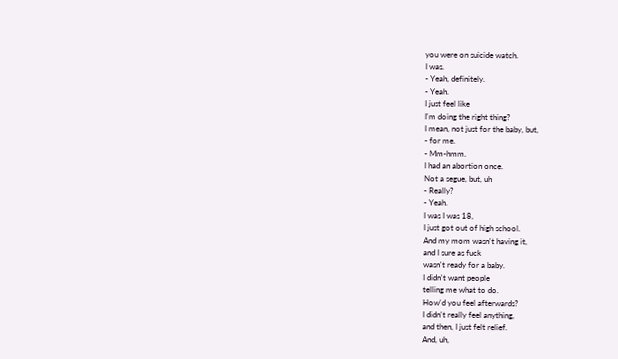you were on suicide watch.
I was.
- Yeah, definitely.
- Yeah.
I just feel like
I'm doing the right thing?
I mean, not just for the baby, but,
- for me.
- Mm-hmm.
I had an abortion once.
Not a segue, but, uh
- Really?
- Yeah.
I was I was 18,
I just got out of high school.
And my mom wasn't having it,
and I sure as fuck
wasn't ready for a baby.
I didn't want people
telling me what to do.
How'd you feel afterwards?
I didn't really feel anything,
and then, I just felt relief.
And, uh,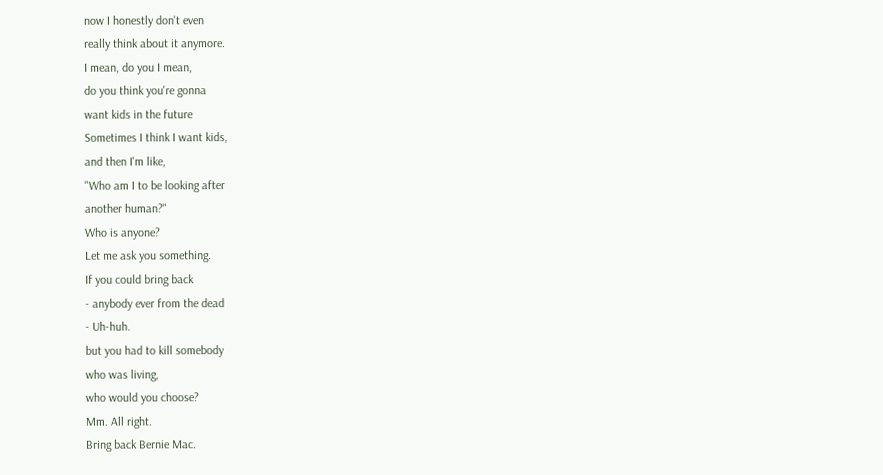now I honestly don't even
really think about it anymore.
I mean, do you I mean,
do you think you're gonna
want kids in the future
Sometimes I think I want kids,
and then I'm like,
"Who am I to be looking after
another human?"
Who is anyone?
Let me ask you something.
If you could bring back
- anybody ever from the dead
- Uh-huh.
but you had to kill somebody
who was living,
who would you choose?
Mm. All right.
Bring back Bernie Mac.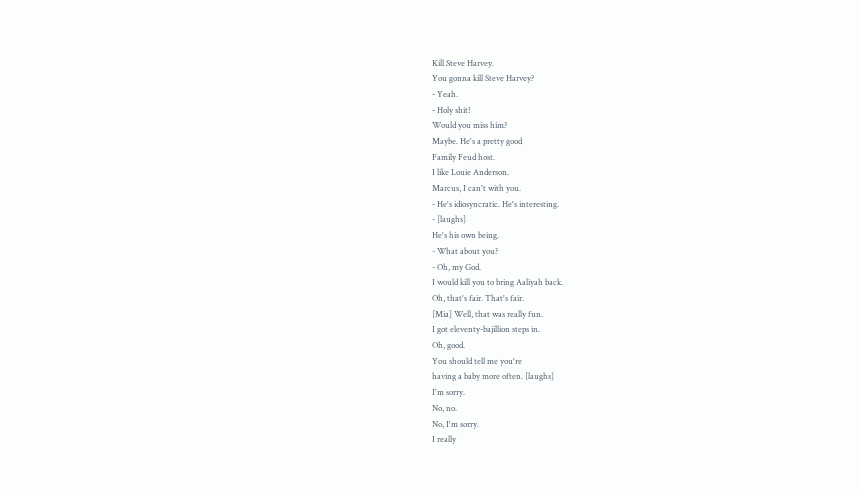Kill Steve Harvey.
You gonna kill Steve Harvey?
- Yeah.
- Holy shit!
Would you miss him?
Maybe. He's a pretty good
Family Feud host.
I like Louie Anderson.
Marcus, I can't with you.
- He's idiosyncratic. He's interesting.
- [laughs]
He's his own being.
- What about you?
- Oh, my God.
I would kill you to bring Aaliyah back.
Oh, that's fair. That's fair.
[Mia] Well, that was really fun.
I got eleventy-bajillion steps in.
Oh, good.
You should tell me you're
having a baby more often. [laughs]
I'm sorry.
No, no.
No, I'm sorry.
I really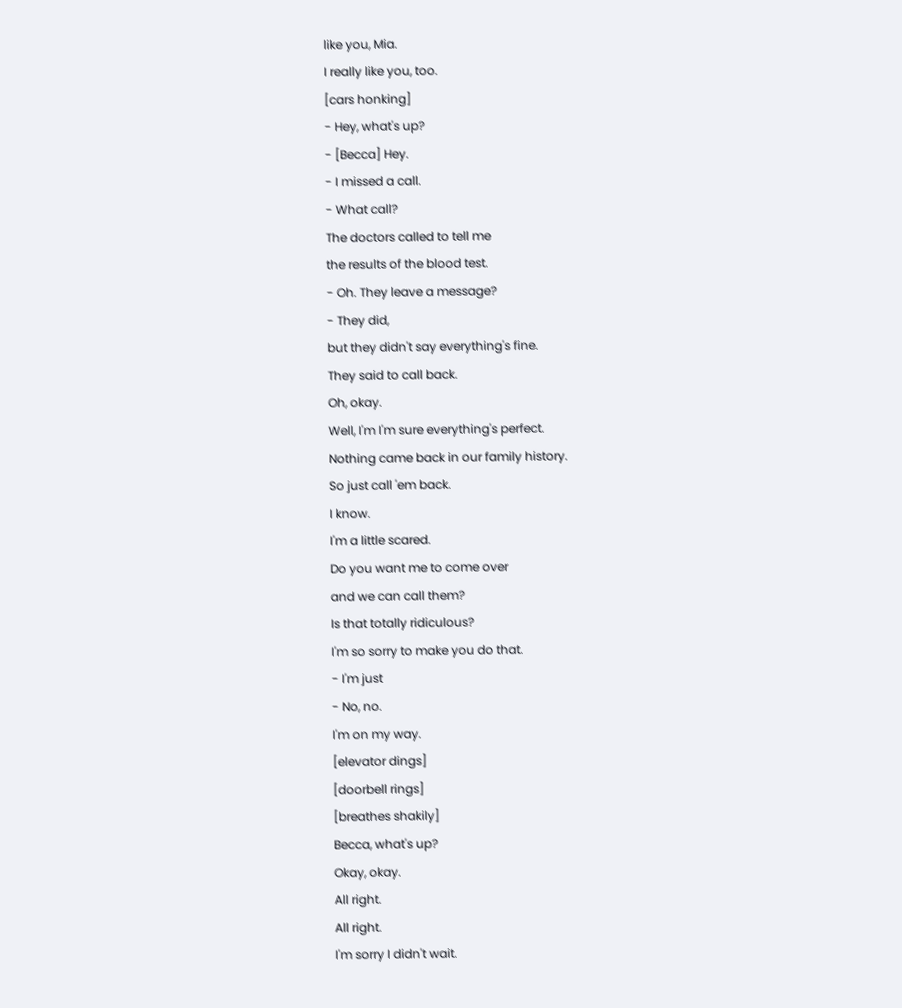like you, Mia.
I really like you, too.
[cars honking]
- Hey, what's up?
- [Becca] Hey.
- I missed a call.
- What call?
The doctors called to tell me
the results of the blood test.
- Oh. They leave a message?
- They did,
but they didn't say everything's fine.
They said to call back.
Oh, okay.
Well, I'm I'm sure everything's perfect.
Nothing came back in our family history.
So just call 'em back.
I know.
I'm a little scared.
Do you want me to come over
and we can call them?
Is that totally ridiculous?
I'm so sorry to make you do that.
- I'm just
- No, no.
I'm on my way.
[elevator dings]
[doorbell rings]
[breathes shakily]
Becca, what's up?
Okay, okay.
All right.
All right.
I'm sorry I didn't wait.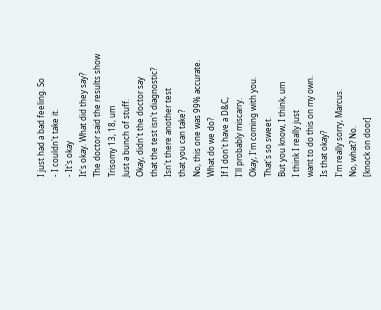I just had a bad feeling. So
- I couldn't take it.
- It's okay
It's okay. What did they say?
The doctor said the results show
Trisomy 13, 18, um
Just a bunch of stuff.
Okay, didn't the doctor say
that the test isn't diagnostic?
Isn't there another test
that you can take?
No, this one was 99% accurate.
What do we do?
If I don't have a D&C,
I'll probably miscarry.
Okay, I'm coming with you.
That's so sweet.
But you know, I think, um
I think I really just
want to do this on my own.
Is that okay?
I'm really sorry, Marcus.
No, what? No.
[knock on door]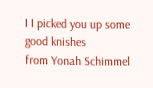I I picked you up some good knishes
from Yonah Schimmel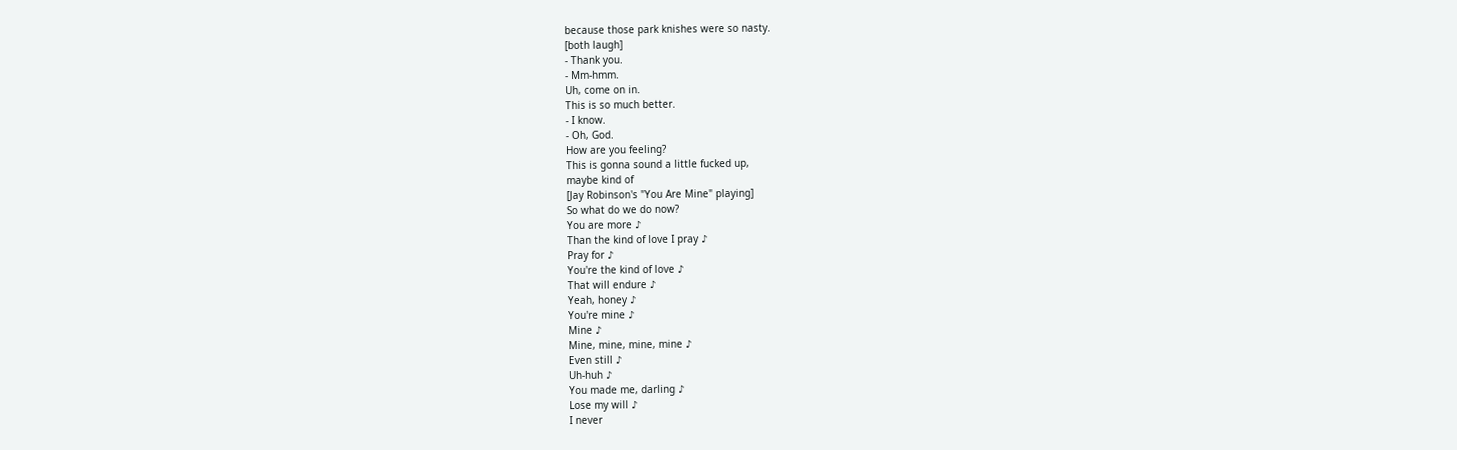because those park knishes were so nasty.
[both laugh]
- Thank you.
- Mm-hmm.
Uh, come on in.
This is so much better.
- I know.
- Oh, God.
How are you feeling?
This is gonna sound a little fucked up,
maybe kind of
[Jay Robinson's "You Are Mine" playing]
So what do we do now?
You are more ♪
Than the kind of love I pray ♪
Pray for ♪
You're the kind of love ♪
That will endure ♪
Yeah, honey ♪
You're mine ♪
Mine ♪
Mine, mine, mine, mine ♪
Even still ♪
Uh-huh ♪
You made me, darling ♪
Lose my will ♪
I never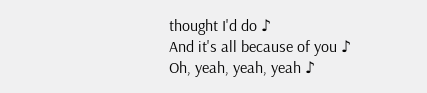thought I'd do ♪
And it's all because of you ♪
Oh, yeah, yeah, yeah ♪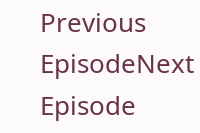Previous EpisodeNext Episode